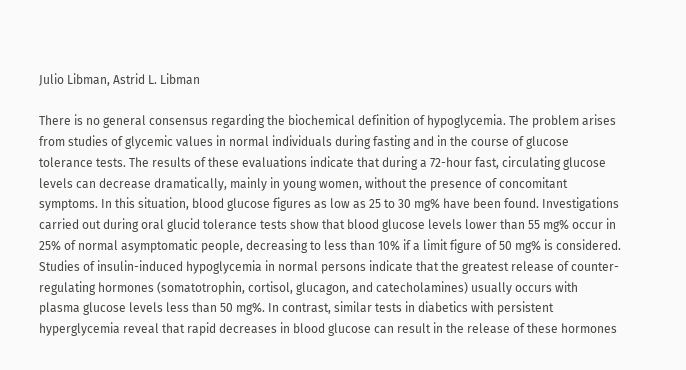Julio Libman, Astrid L. Libman

There is no general consensus regarding the biochemical definition of hypoglycemia. The problem arises from studies of glycemic values in normal individuals during fasting and in the course of glucose tolerance tests. The results of these evaluations indicate that during a 72-hour fast, circulating glucose levels can decrease dramatically, mainly in young women, without the presence of concomitant symptoms. In this situation, blood glucose figures as low as 25 to 30 mg% have been found. Investigations carried out during oral glucid tolerance tests show that blood glucose levels lower than 55 mg% occur in 25% of normal asymptomatic people, decreasing to less than 10% if a limit figure of 50 mg% is considered. Studies of insulin-induced hypoglycemia in normal persons indicate that the greatest release of counter-regulating hormones (somatotrophin, cortisol, glucagon, and catecholamines) usually occurs with plasma glucose levels less than 50 mg%. In contrast, similar tests in diabetics with persistent hyperglycemia reveal that rapid decreases in blood glucose can result in the release of these hormones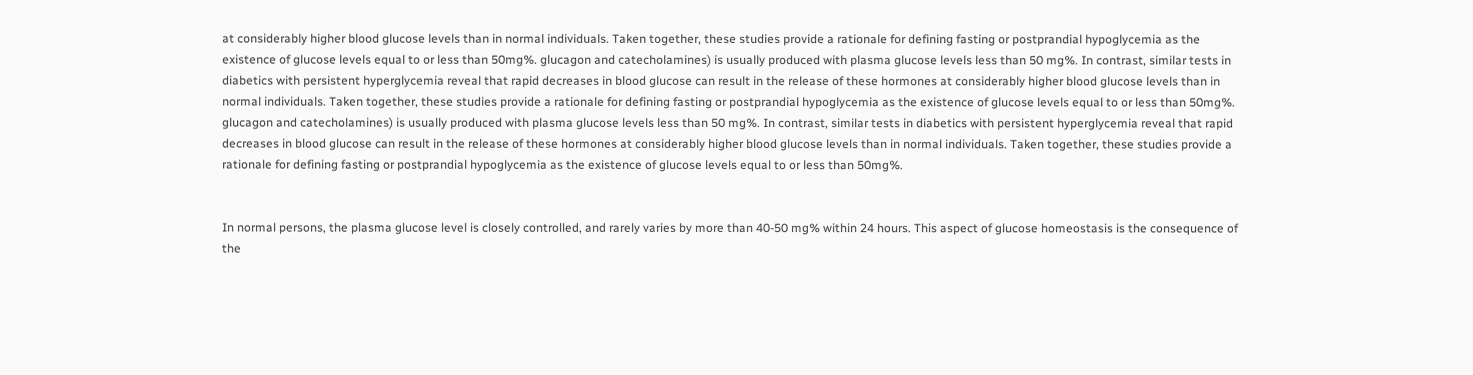at considerably higher blood glucose levels than in normal individuals. Taken together, these studies provide a rationale for defining fasting or postprandial hypoglycemia as the existence of glucose levels equal to or less than 50mg%. glucagon and catecholamines) is usually produced with plasma glucose levels less than 50 mg%. In contrast, similar tests in diabetics with persistent hyperglycemia reveal that rapid decreases in blood glucose can result in the release of these hormones at considerably higher blood glucose levels than in normal individuals. Taken together, these studies provide a rationale for defining fasting or postprandial hypoglycemia as the existence of glucose levels equal to or less than 50mg%. glucagon and catecholamines) is usually produced with plasma glucose levels less than 50 mg%. In contrast, similar tests in diabetics with persistent hyperglycemia reveal that rapid decreases in blood glucose can result in the release of these hormones at considerably higher blood glucose levels than in normal individuals. Taken together, these studies provide a rationale for defining fasting or postprandial hypoglycemia as the existence of glucose levels equal to or less than 50mg%.


In normal persons, the plasma glucose level is closely controlled, and rarely varies by more than 40-50 mg% within 24 hours. This aspect of glucose homeostasis is the consequence of the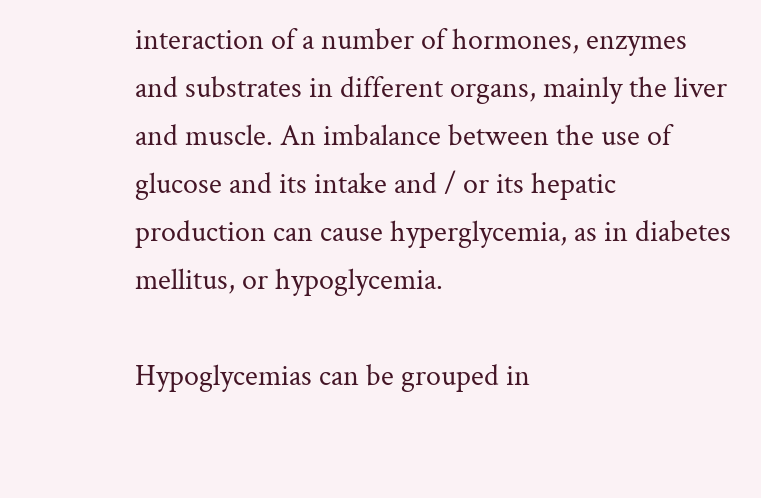interaction of a number of hormones, enzymes and substrates in different organs, mainly the liver and muscle. An imbalance between the use of glucose and its intake and / or its hepatic production can cause hyperglycemia, as in diabetes mellitus, or hypoglycemia.

Hypoglycemias can be grouped in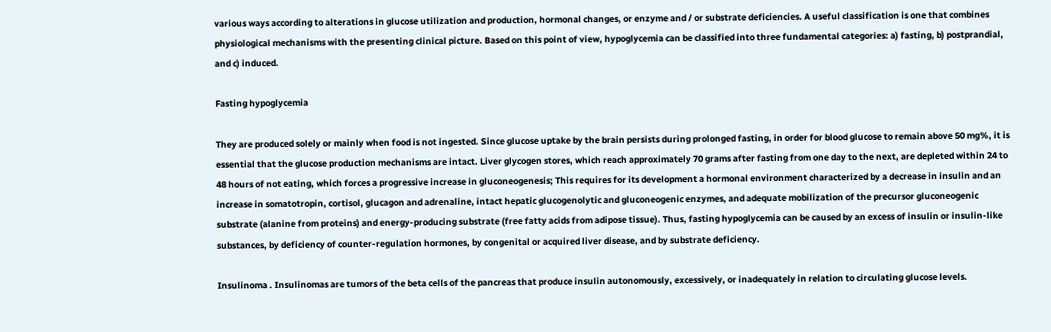various ways according to alterations in glucose utilization and production, hormonal changes, or enzyme and / or substrate deficiencies. A useful classification is one that combines physiological mechanisms with the presenting clinical picture. Based on this point of view, hypoglycemia can be classified into three fundamental categories: a) fasting, b) postprandial, and c) induced.

Fasting hypoglycemia

They are produced solely or mainly when food is not ingested. Since glucose uptake by the brain persists during prolonged fasting, in order for blood glucose to remain above 50 mg%, it is essential that the glucose production mechanisms are intact. Liver glycogen stores, which reach approximately 70 grams after fasting from one day to the next, are depleted within 24 to 48 hours of not eating, which forces a progressive increase in gluconeogenesis; This requires for its development a hormonal environment characterized by a decrease in insulin and an increase in somatotropin, cortisol, glucagon and adrenaline, intact hepatic glucogenolytic and gluconeogenic enzymes, and adequate mobilization of the precursor gluconeogenic substrate (alanine from proteins) and energy-producing substrate (free fatty acids from adipose tissue). Thus, fasting hypoglycemia can be caused by an excess of insulin or insulin-like substances, by deficiency of counter-regulation hormones, by congenital or acquired liver disease, and by substrate deficiency.

Insulinoma . Insulinomas are tumors of the beta cells of the pancreas that produce insulin autonomously, excessively, or inadequately in relation to circulating glucose levels.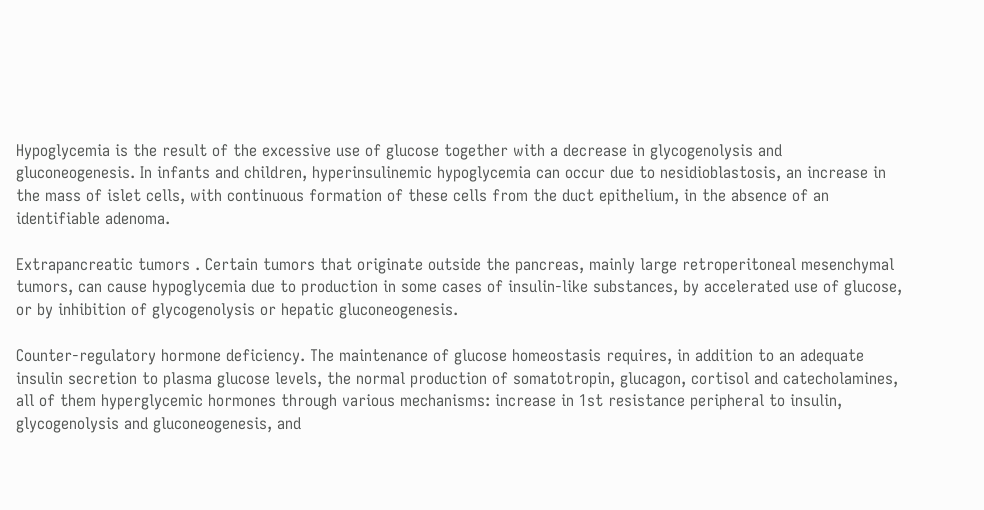Hypoglycemia is the result of the excessive use of glucose together with a decrease in glycogenolysis and gluconeogenesis. In infants and children, hyperinsulinemic hypoglycemia can occur due to nesidioblastosis, an increase in the mass of islet cells, with continuous formation of these cells from the duct epithelium, in the absence of an identifiable adenoma.

Extrapancreatic tumors . Certain tumors that originate outside the pancreas, mainly large retroperitoneal mesenchymal tumors, can cause hypoglycemia due to production in some cases of insulin-like substances, by accelerated use of glucose, or by inhibition of glycogenolysis or hepatic gluconeogenesis.

Counter-regulatory hormone deficiency. The maintenance of glucose homeostasis requires, in addition to an adequate insulin secretion to plasma glucose levels, the normal production of somatotropin, glucagon, cortisol and catecholamines, all of them hyperglycemic hormones through various mechanisms: increase in 1st resistance peripheral to insulin, glycogenolysis and gluconeogenesis, and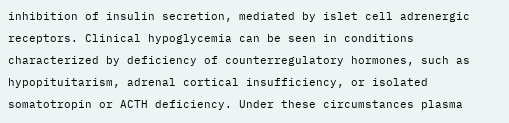inhibition of insulin secretion, mediated by islet cell adrenergic receptors. Clinical hypoglycemia can be seen in conditions characterized by deficiency of counterregulatory hormones, such as hypopituitarism, adrenal cortical insufficiency, or isolated somatotropin or ACTH deficiency. Under these circumstances plasma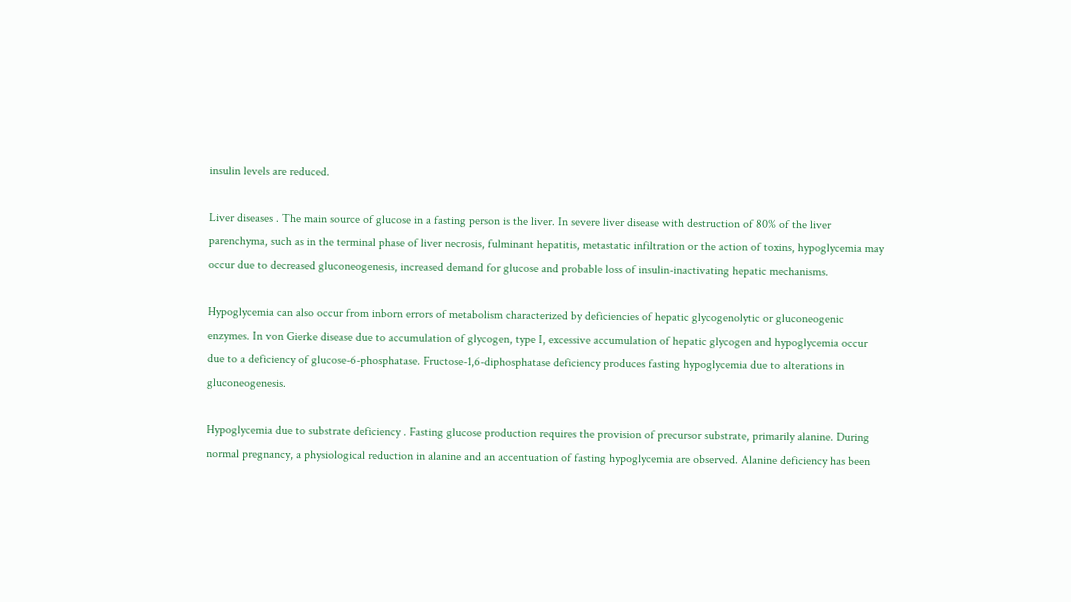insulin levels are reduced.

Liver diseases . The main source of glucose in a fasting person is the liver. In severe liver disease with destruction of 80% of the liver parenchyma, such as in the terminal phase of liver necrosis, fulminant hepatitis, metastatic infiltration or the action of toxins, hypoglycemia may occur due to decreased gluconeogenesis, increased demand for glucose and probable loss of insulin-inactivating hepatic mechanisms.

Hypoglycemia can also occur from inborn errors of metabolism characterized by deficiencies of hepatic glycogenolytic or gluconeogenic enzymes. In von Gierke disease due to accumulation of glycogen, type I, excessive accumulation of hepatic glycogen and hypoglycemia occur due to a deficiency of glucose-6-phosphatase. Fructose-1,6-diphosphatase deficiency produces fasting hypoglycemia due to alterations in gluconeogenesis.

Hypoglycemia due to substrate deficiency . Fasting glucose production requires the provision of precursor substrate, primarily alanine. During normal pregnancy, a physiological reduction in alanine and an accentuation of fasting hypoglycemia are observed. Alanine deficiency has been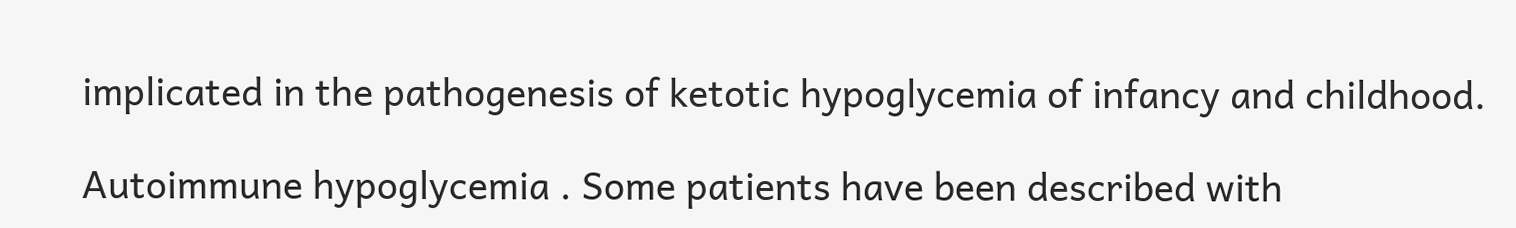implicated in the pathogenesis of ketotic hypoglycemia of infancy and childhood.

Autoimmune hypoglycemia . Some patients have been described with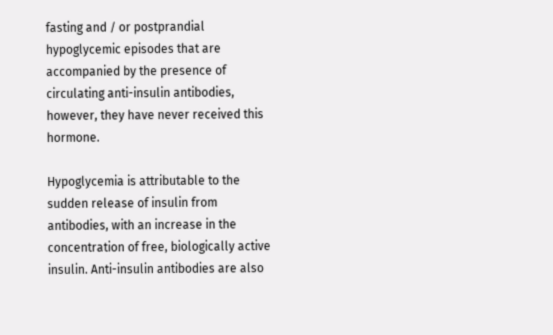fasting and / or postprandial hypoglycemic episodes that are accompanied by the presence of circulating anti-insulin antibodies, however, they have never received this hormone.

Hypoglycemia is attributable to the sudden release of insulin from antibodies, with an increase in the concentration of free, biologically active insulin. Anti-insulin antibodies are also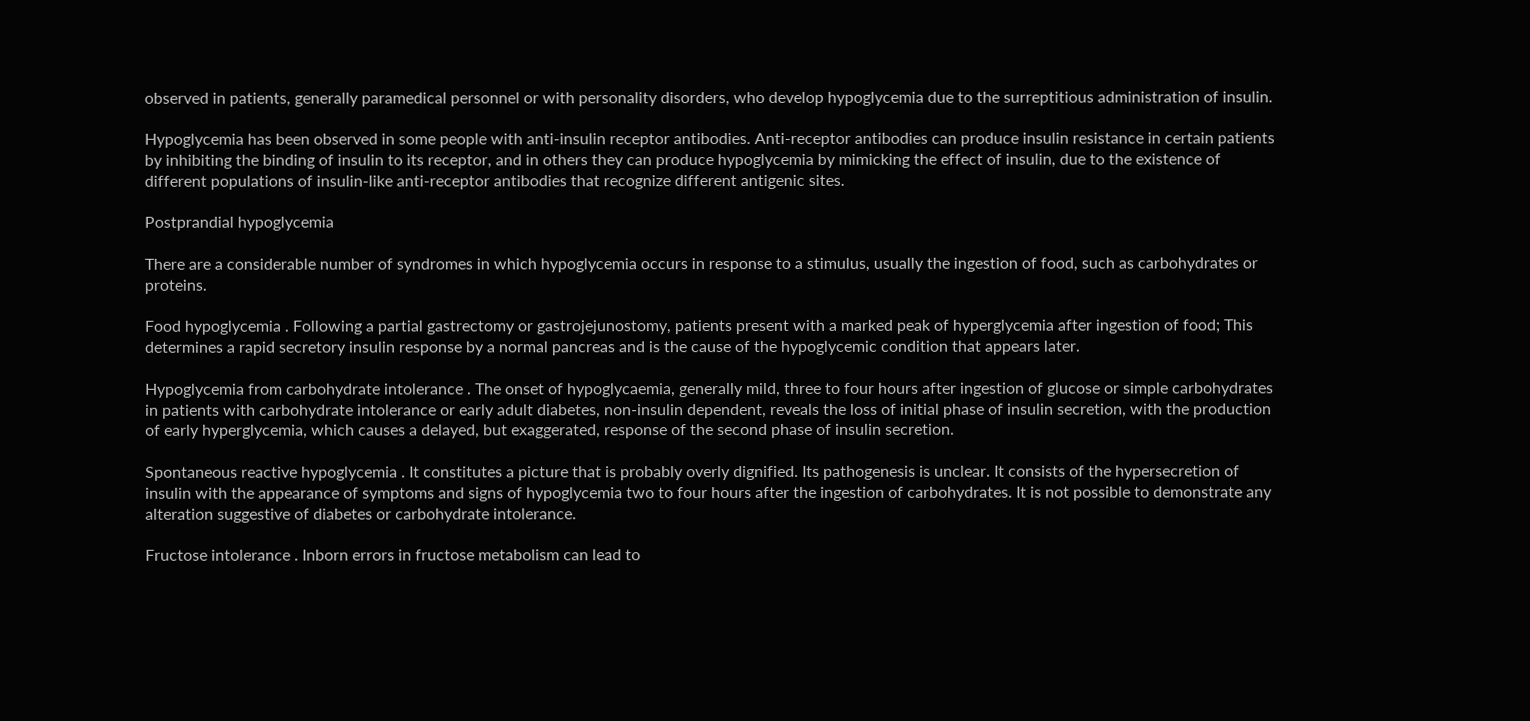observed in patients, generally paramedical personnel or with personality disorders, who develop hypoglycemia due to the surreptitious administration of insulin.

Hypoglycemia has been observed in some people with anti-insulin receptor antibodies. Anti-receptor antibodies can produce insulin resistance in certain patients by inhibiting the binding of insulin to its receptor, and in others they can produce hypoglycemia by mimicking the effect of insulin, due to the existence of different populations of insulin-like anti-receptor antibodies that recognize different antigenic sites.

Postprandial hypoglycemia

There are a considerable number of syndromes in which hypoglycemia occurs in response to a stimulus, usually the ingestion of food, such as carbohydrates or proteins.

Food hypoglycemia . Following a partial gastrectomy or gastrojejunostomy, patients present with a marked peak of hyperglycemia after ingestion of food; This determines a rapid secretory insulin response by a normal pancreas and is the cause of the hypoglycemic condition that appears later.

Hypoglycemia from carbohydrate intolerance . The onset of hypoglycaemia, generally mild, three to four hours after ingestion of glucose or simple carbohydrates in patients with carbohydrate intolerance or early adult diabetes, non-insulin dependent, reveals the loss of initial phase of insulin secretion, with the production of early hyperglycemia, which causes a delayed, but exaggerated, response of the second phase of insulin secretion.

Spontaneous reactive hypoglycemia . It constitutes a picture that is probably overly dignified. Its pathogenesis is unclear. It consists of the hypersecretion of insulin with the appearance of symptoms and signs of hypoglycemia two to four hours after the ingestion of carbohydrates. It is not possible to demonstrate any alteration suggestive of diabetes or carbohydrate intolerance.

Fructose intolerance . Inborn errors in fructose metabolism can lead to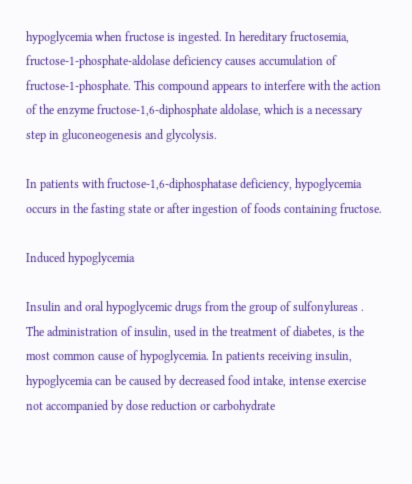hypoglycemia when fructose is ingested. In hereditary fructosemia, fructose-1-phosphate-aldolase deficiency causes accumulation of fructose-1-phosphate. This compound appears to interfere with the action of the enzyme fructose-1,6-diphosphate aldolase, which is a necessary step in gluconeogenesis and glycolysis.

In patients with fructose-1,6-diphosphatase deficiency, hypoglycemia occurs in the fasting state or after ingestion of foods containing fructose.

Induced hypoglycemia

Insulin and oral hypoglycemic drugs from the group of sulfonylureas . The administration of insulin, used in the treatment of diabetes, is the most common cause of hypoglycemia. In patients receiving insulin, hypoglycemia can be caused by decreased food intake, intense exercise not accompanied by dose reduction or carbohydrate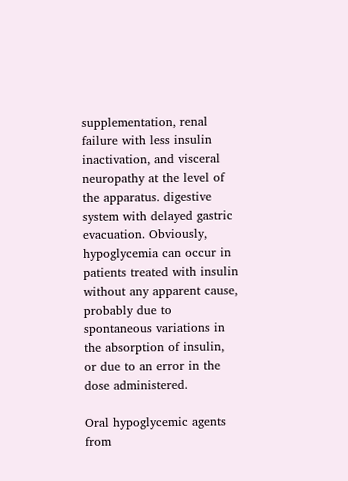supplementation, renal failure with less insulin inactivation, and visceral neuropathy at the level of the apparatus. digestive system with delayed gastric evacuation. Obviously, hypoglycemia can occur in patients treated with insulin without any apparent cause, probably due to spontaneous variations in the absorption of insulin, or due to an error in the dose administered.

Oral hypoglycemic agents from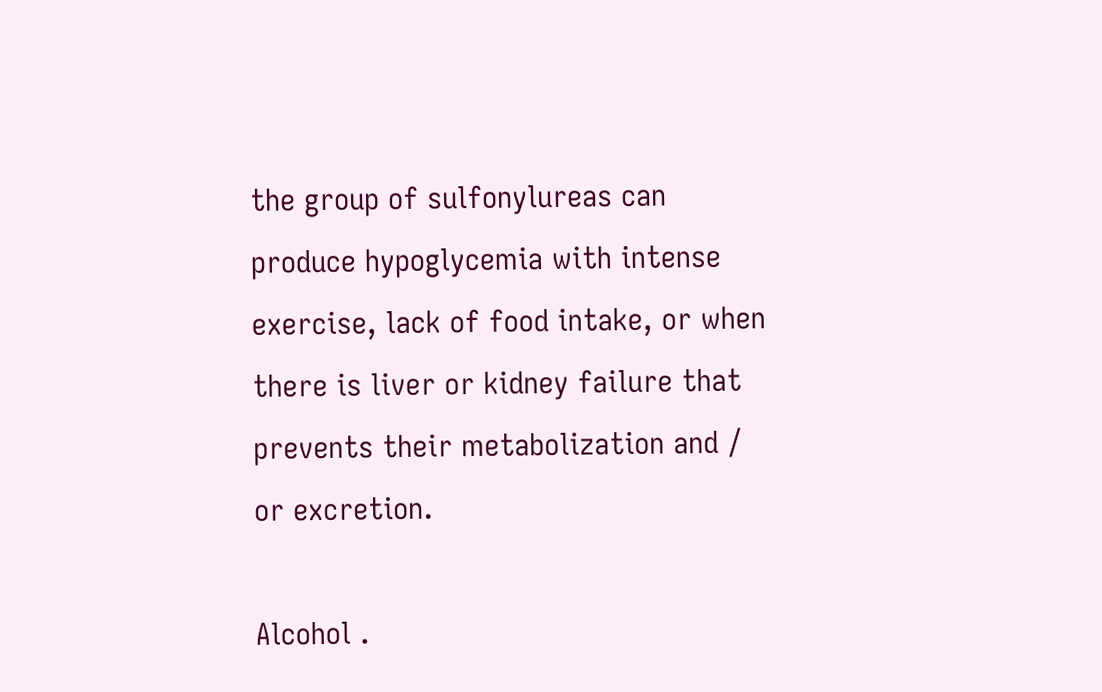the group of sulfonylureas can produce hypoglycemia with intense exercise, lack of food intake, or when there is liver or kidney failure that prevents their metabolization and / or excretion.

Alcohol .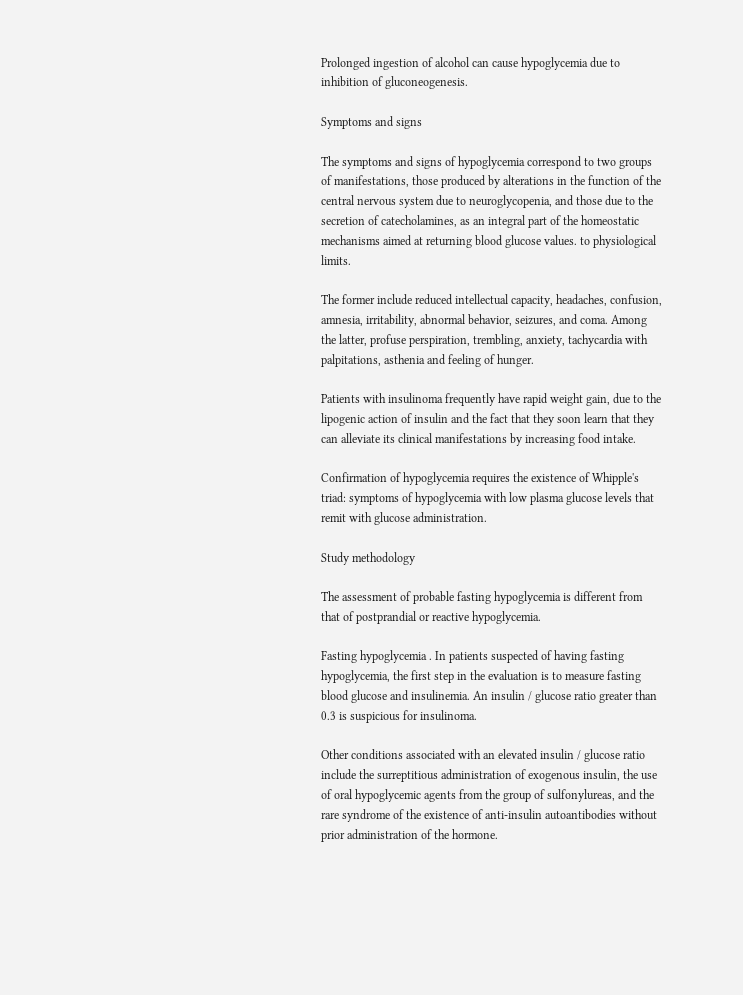Prolonged ingestion of alcohol can cause hypoglycemia due to inhibition of gluconeogenesis.

Symptoms and signs

The symptoms and signs of hypoglycemia correspond to two groups of manifestations, those produced by alterations in the function of the central nervous system due to neuroglycopenia, and those due to the secretion of catecholamines, as an integral part of the homeostatic mechanisms aimed at returning blood glucose values. to physiological limits.

The former include reduced intellectual capacity, headaches, confusion, amnesia, irritability, abnormal behavior, seizures, and coma. Among the latter, profuse perspiration, trembling, anxiety, tachycardia with palpitations, asthenia and feeling of hunger.

Patients with insulinoma frequently have rapid weight gain, due to the lipogenic action of insulin and the fact that they soon learn that they can alleviate its clinical manifestations by increasing food intake.

Confirmation of hypoglycemia requires the existence of Whipple's triad: symptoms of hypoglycemia with low plasma glucose levels that remit with glucose administration.

Study methodology

The assessment of probable fasting hypoglycemia is different from that of postprandial or reactive hypoglycemia.

Fasting hypoglycemia . In patients suspected of having fasting hypoglycemia, the first step in the evaluation is to measure fasting blood glucose and insulinemia. An insulin / glucose ratio greater than 0.3 is suspicious for insulinoma.

Other conditions associated with an elevated insulin / glucose ratio include the surreptitious administration of exogenous insulin, the use of oral hypoglycemic agents from the group of sulfonylureas, and the rare syndrome of the existence of anti-insulin autoantibodies without prior administration of the hormone.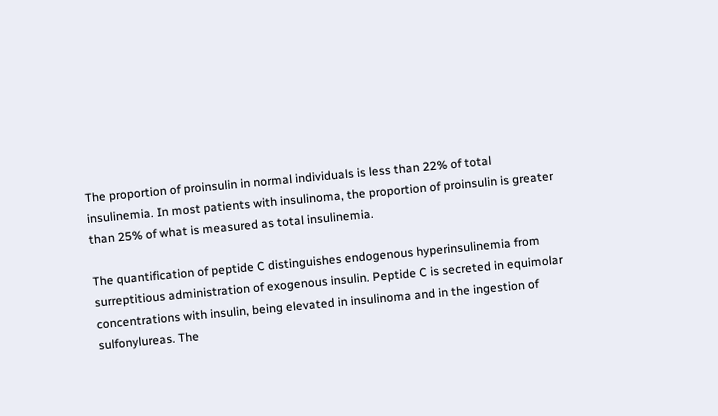The proportion of proinsulin in normal individuals is less than 22% of total insulinemia. In most patients with insulinoma, the proportion of proinsulin is greater than 25% of what is measured as total insulinemia.

The quantification of peptide C distinguishes endogenous hyperinsulinemia from surreptitious administration of exogenous insulin. Peptide C is secreted in equimolar concentrations with insulin, being elevated in insulinoma and in the ingestion of sulfonylureas. The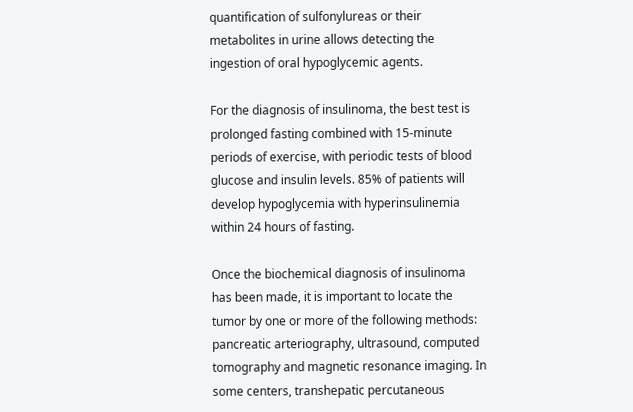quantification of sulfonylureas or their metabolites in urine allows detecting the ingestion of oral hypoglycemic agents.

For the diagnosis of insulinoma, the best test is prolonged fasting combined with 15-minute periods of exercise, with periodic tests of blood glucose and insulin levels. 85% of patients will develop hypoglycemia with hyperinsulinemia within 24 hours of fasting.

Once the biochemical diagnosis of insulinoma has been made, it is important to locate the tumor by one or more of the following methods: pancreatic arteriography, ultrasound, computed tomography and magnetic resonance imaging. In some centers, transhepatic percutaneous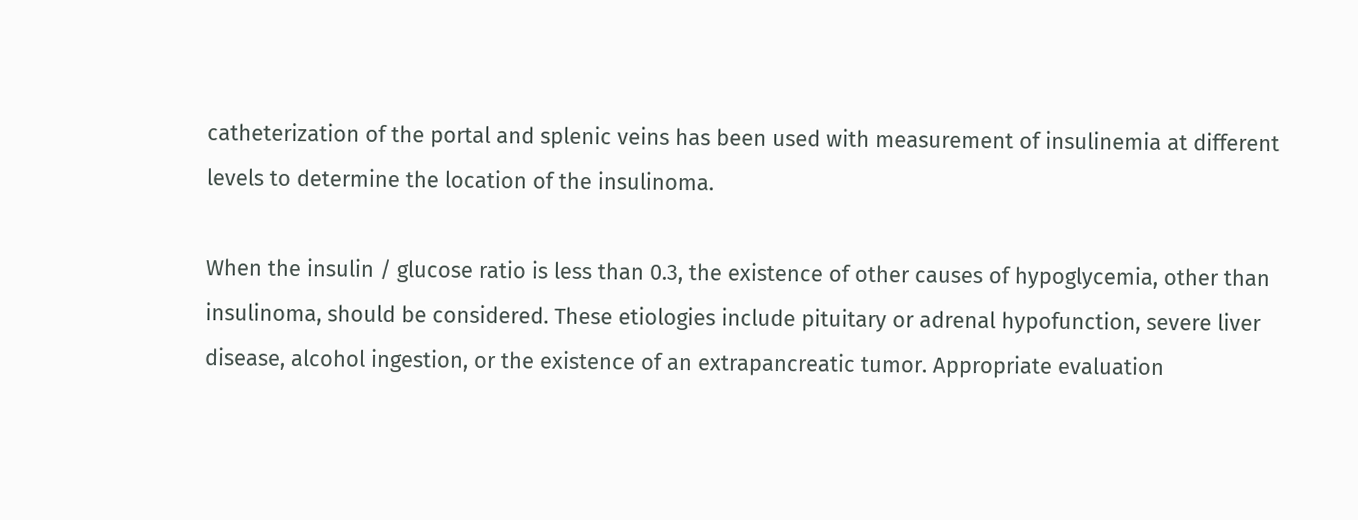catheterization of the portal and splenic veins has been used with measurement of insulinemia at different levels to determine the location of the insulinoma.

When the insulin / glucose ratio is less than 0.3, the existence of other causes of hypoglycemia, other than insulinoma, should be considered. These etiologies include pituitary or adrenal hypofunction, severe liver disease, alcohol ingestion, or the existence of an extrapancreatic tumor. Appropriate evaluation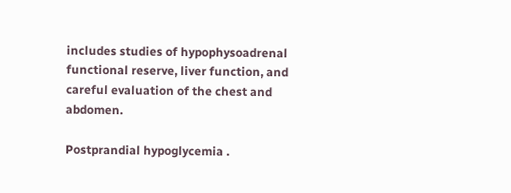includes studies of hypophysoadrenal functional reserve, liver function, and careful evaluation of the chest and abdomen.

Postprandial hypoglycemia .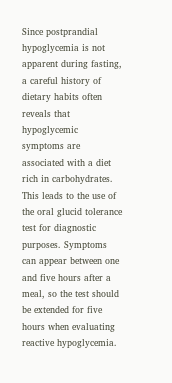Since postprandial hypoglycemia is not apparent during fasting, a careful history of dietary habits often reveals that hypoglycemic symptoms are associated with a diet rich in carbohydrates. This leads to the use of the oral glucid tolerance test for diagnostic purposes. Symptoms can appear between one and five hours after a meal, so the test should be extended for five hours when evaluating reactive hypoglycemia.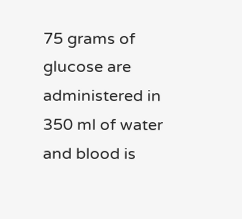75 grams of glucose are administered in 350 ml of water and blood is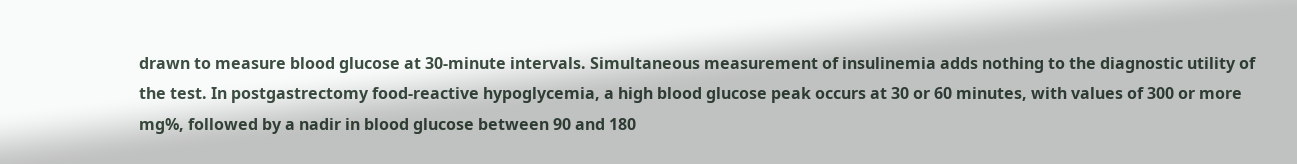drawn to measure blood glucose at 30-minute intervals. Simultaneous measurement of insulinemia adds nothing to the diagnostic utility of the test. In postgastrectomy food-reactive hypoglycemia, a high blood glucose peak occurs at 30 or 60 minutes, with values of 300 or more mg%, followed by a nadir in blood glucose between 90 and 180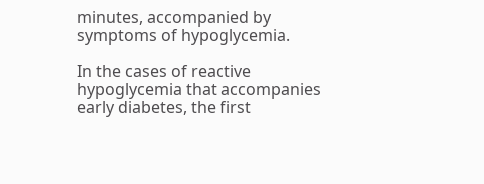minutes, accompanied by symptoms of hypoglycemia.

In the cases of reactive hypoglycemia that accompanies early diabetes, the first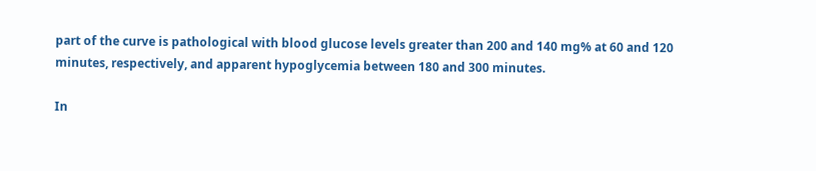part of the curve is pathological with blood glucose levels greater than 200 and 140 mg% at 60 and 120 minutes, respectively, and apparent hypoglycemia between 180 and 300 minutes.

In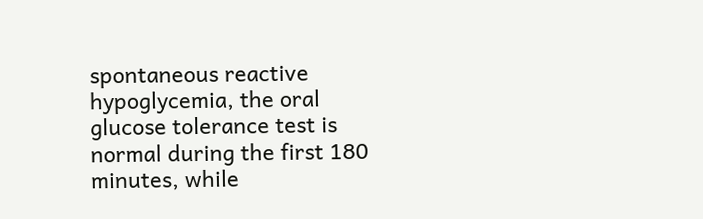spontaneous reactive hypoglycemia, the oral glucose tolerance test is normal during the first 180 minutes, while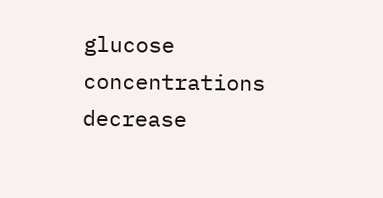glucose concentrations decrease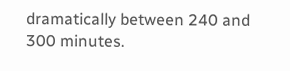dramatically between 240 and 300 minutes.